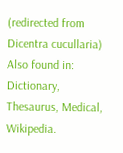(redirected from Dicentra cucullaria)
Also found in: Dictionary, Thesaurus, Medical, Wikipedia.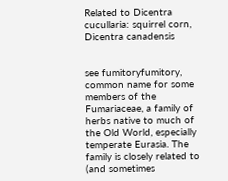Related to Dicentra cucullaria: squirrel corn, Dicentra canadensis


see fumitoryfumitory,
common name for some members of the Fumariaceae, a family of herbs native to much of the Old World, especially temperate Eurasia. The family is closely related to (and sometimes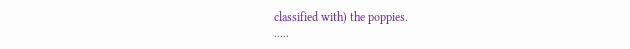classified with) the poppies.
.....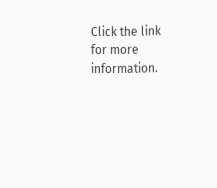Click the link for more information.